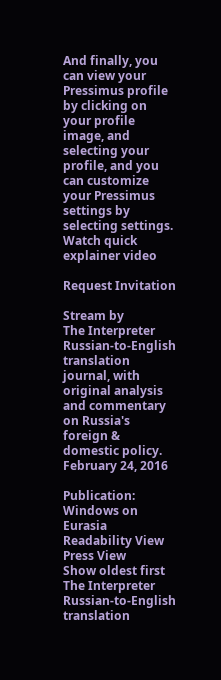And finally, you can view your Pressimus profile by clicking on your profile image, and selecting your profile, and you can customize your Pressimus settings by selecting settings.
Watch quick explainer video

Request Invitation

Stream by
The Interpreter
Russian-to-English translation journal, with original analysis and commentary on Russia's foreign & domestic policy.
February 24, 2016

Publication: Windows on Eurasia
Readability View
Press View
Show oldest first
The Interpreter
Russian-to-English translation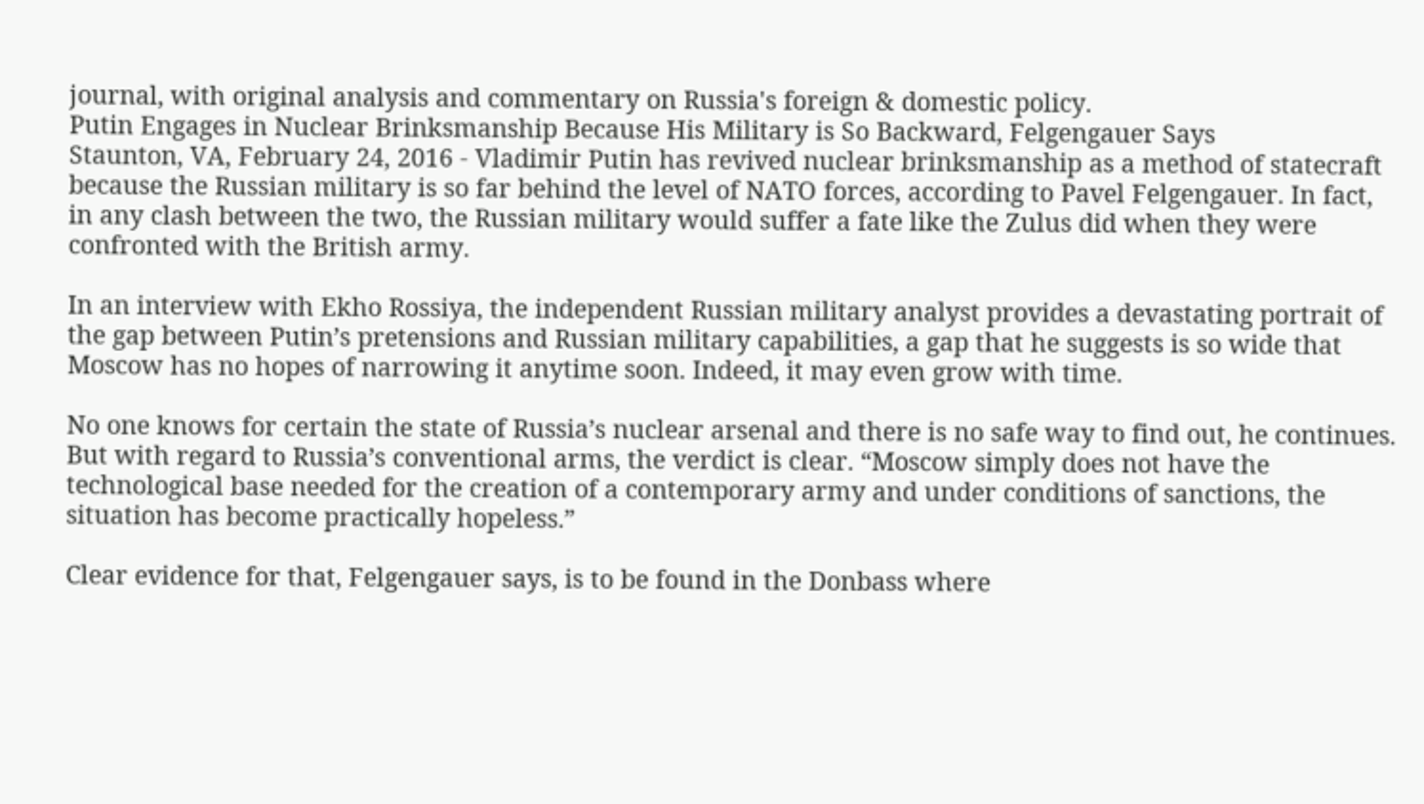journal, with original analysis and commentary on Russia's foreign & domestic policy.
Putin Engages in Nuclear Brinksmanship Because His Military is So Backward, Felgengauer Says
Staunton, VA, February 24, 2016 - Vladimir Putin has revived nuclear brinksmanship as a method of statecraft because the Russian military is so far behind the level of NATO forces, according to Pavel Felgengauer. In fact, in any clash between the two, the Russian military would suffer a fate like the Zulus did when they were confronted with the British army.

In an interview with Ekho Rossiya, the independent Russian military analyst provides a devastating portrait of the gap between Putin’s pretensions and Russian military capabilities, a gap that he suggests is so wide that Moscow has no hopes of narrowing it anytime soon. Indeed, it may even grow with time.

No one knows for certain the state of Russia’s nuclear arsenal and there is no safe way to find out, he continues. But with regard to Russia’s conventional arms, the verdict is clear. “Moscow simply does not have the technological base needed for the creation of a contemporary army and under conditions of sanctions, the situation has become practically hopeless.”

Clear evidence for that, Felgengauer says, is to be found in the Donbass where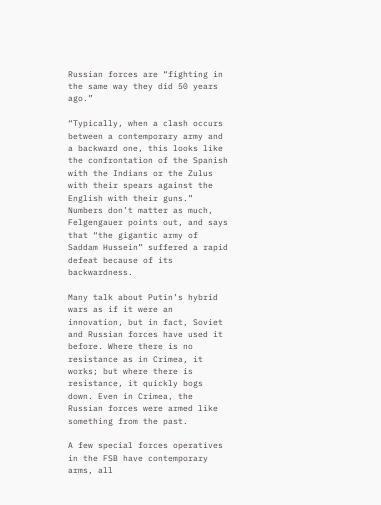Russian forces are “fighting in the same way they did 50 years ago.”

“Typically, when a clash occurs between a contemporary army and a backward one, this looks like the confrontation of the Spanish with the Indians or the Zulus with their spears against the English with their guns.” Numbers don’t matter as much, Felgengauer points out, and says that “the gigantic army of Saddam Hussein” suffered a rapid defeat because of its backwardness.

Many talk about Putin’s hybrid wars as if it were an innovation, but in fact, Soviet and Russian forces have used it before. Where there is no resistance as in Crimea, it works; but where there is resistance, it quickly bogs down. Even in Crimea, the Russian forces were armed like something from the past.

A few special forces operatives in the FSB have contemporary arms, all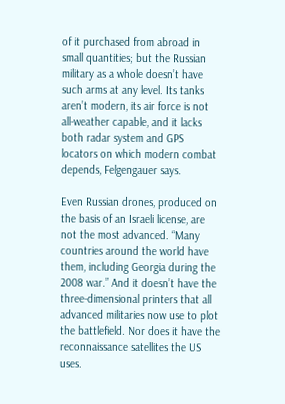of it purchased from abroad in small quantities; but the Russian military as a whole doesn’t have such arms at any level. Its tanks aren’t modern, its air force is not all-weather capable, and it lacks both radar system and GPS locators on which modern combat depends, Felgengauer says.

Even Russian drones, produced on the basis of an Israeli license, are not the most advanced. “Many countries around the world have them, including Georgia during the 2008 war.” And it doesn’t have the three-dimensional printers that all advanced militaries now use to plot the battlefield. Nor does it have the reconnaissance satellites the US uses.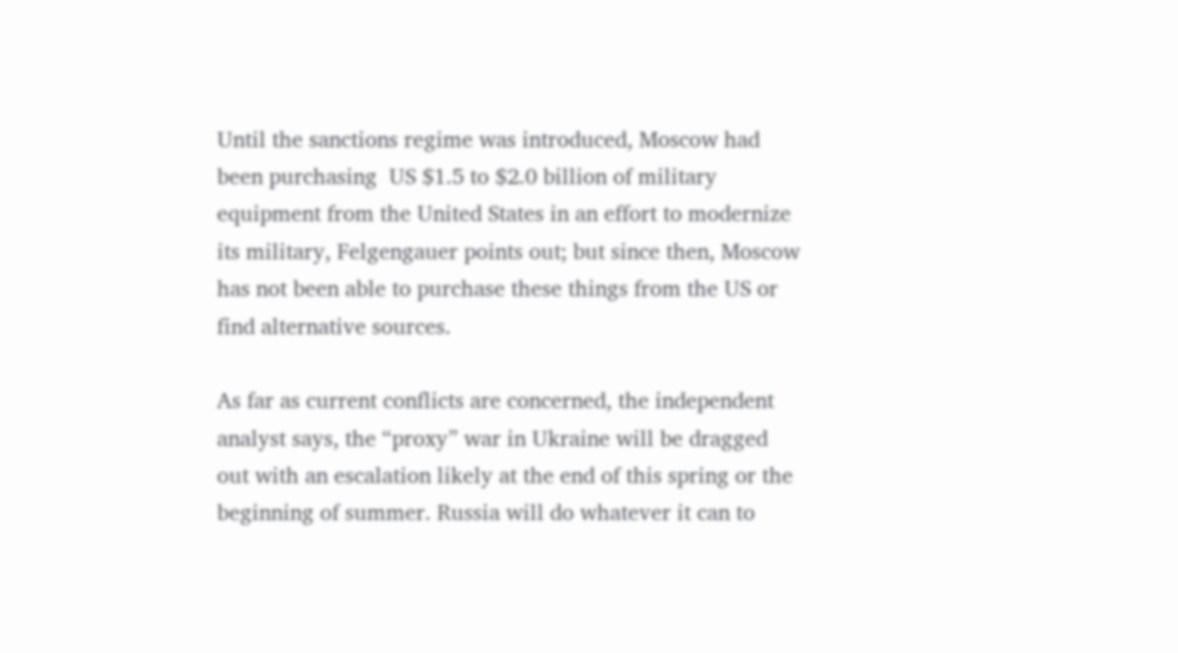Until the sanctions regime was introduced, Moscow had been purchasing  US $1.5 to $2.0 billion of military equipment from the United States in an effort to modernize its military, Felgengauer points out; but since then, Moscow has not been able to purchase these things from the US or find alternative sources.

As far as current conflicts are concerned, the independent analyst says, the “proxy” war in Ukraine will be dragged out with an escalation likely at the end of this spring or the beginning of summer. Russia will do whatever it can to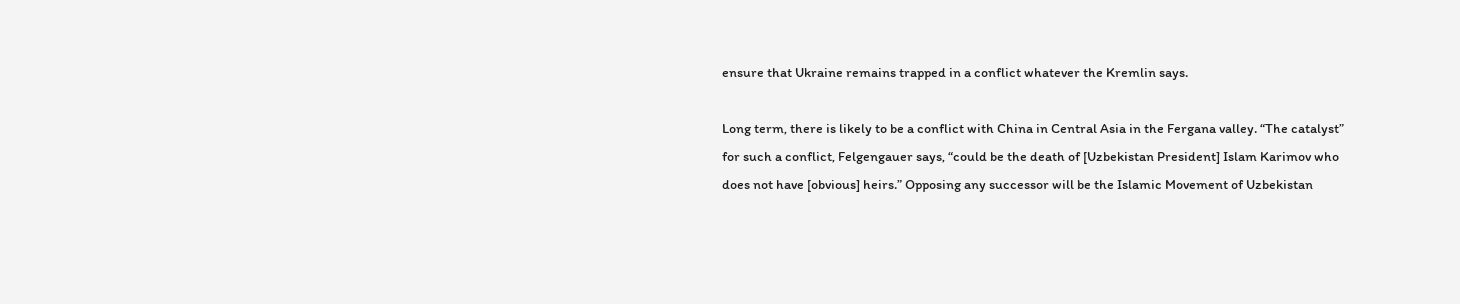ensure that Ukraine remains trapped in a conflict whatever the Kremlin says.

Long term, there is likely to be a conflict with China in Central Asia in the Fergana valley. “The catalyst” for such a conflict, Felgengauer says, “could be the death of [Uzbekistan President] Islam Karimov who does not have [obvious] heirs.” Opposing any successor will be the Islamic Movement of Uzbekistan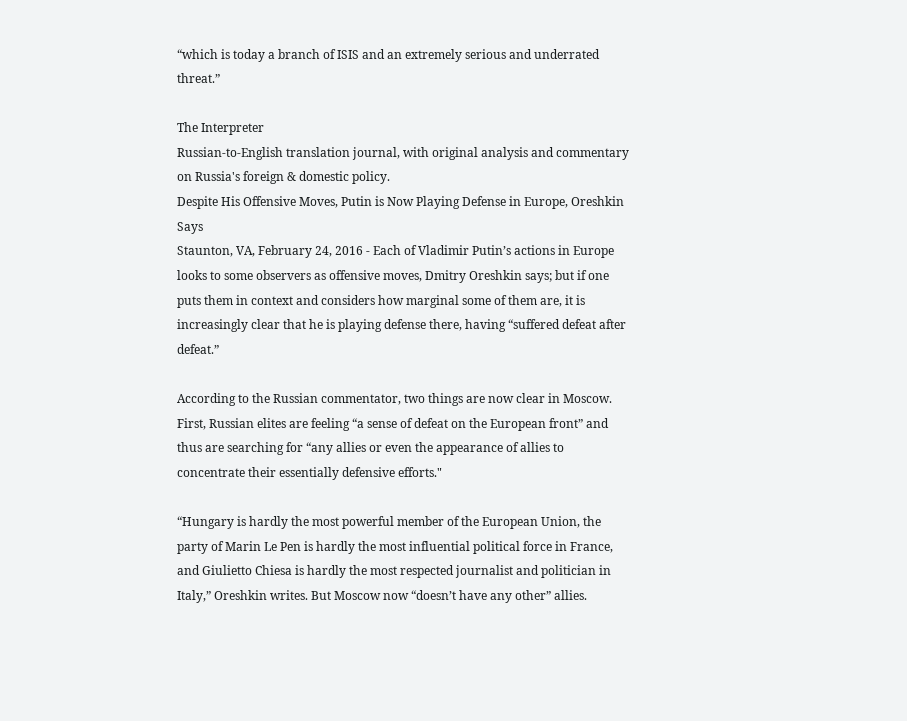“which is today a branch of ISIS and an extremely serious and underrated threat.”

The Interpreter
Russian-to-English translation journal, with original analysis and commentary on Russia's foreign & domestic policy.
Despite His Offensive Moves, Putin is Now Playing Defense in Europe, Oreshkin Says
Staunton, VA, February 24, 2016 - Each of Vladimir Putin’s actions in Europe looks to some observers as offensive moves, Dmitry Oreshkin says; but if one puts them in context and considers how marginal some of them are, it is increasingly clear that he is playing defense there, having “suffered defeat after defeat.”

According to the Russian commentator, two things are now clear in Moscow. First, Russian elites are feeling “a sense of defeat on the European front” and thus are searching for “any allies or even the appearance of allies to concentrate their essentially defensive efforts."

“Hungary is hardly the most powerful member of the European Union, the party of Marin Le Pen is hardly the most influential political force in France, and Giulietto Chiesa is hardly the most respected journalist and politician in Italy,” Oreshkin writes. But Moscow now “doesn’t have any other” allies.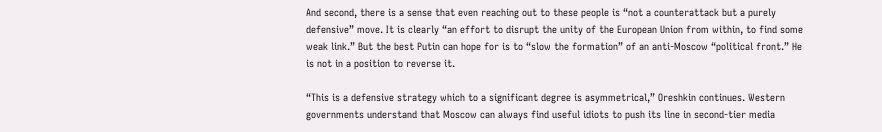And second, there is a sense that even reaching out to these people is “not a counterattack but a purely defensive” move. It is clearly “an effort to disrupt the unity of the European Union from within, to find some weak link.” But the best Putin can hope for is to “slow the formation” of an anti-Moscow “political front.” He is not in a position to reverse it.

“This is a defensive strategy which to a significant degree is asymmetrical,” Oreshkin continues. Western governments understand that Moscow can always find useful idiots to push its line in second-tier media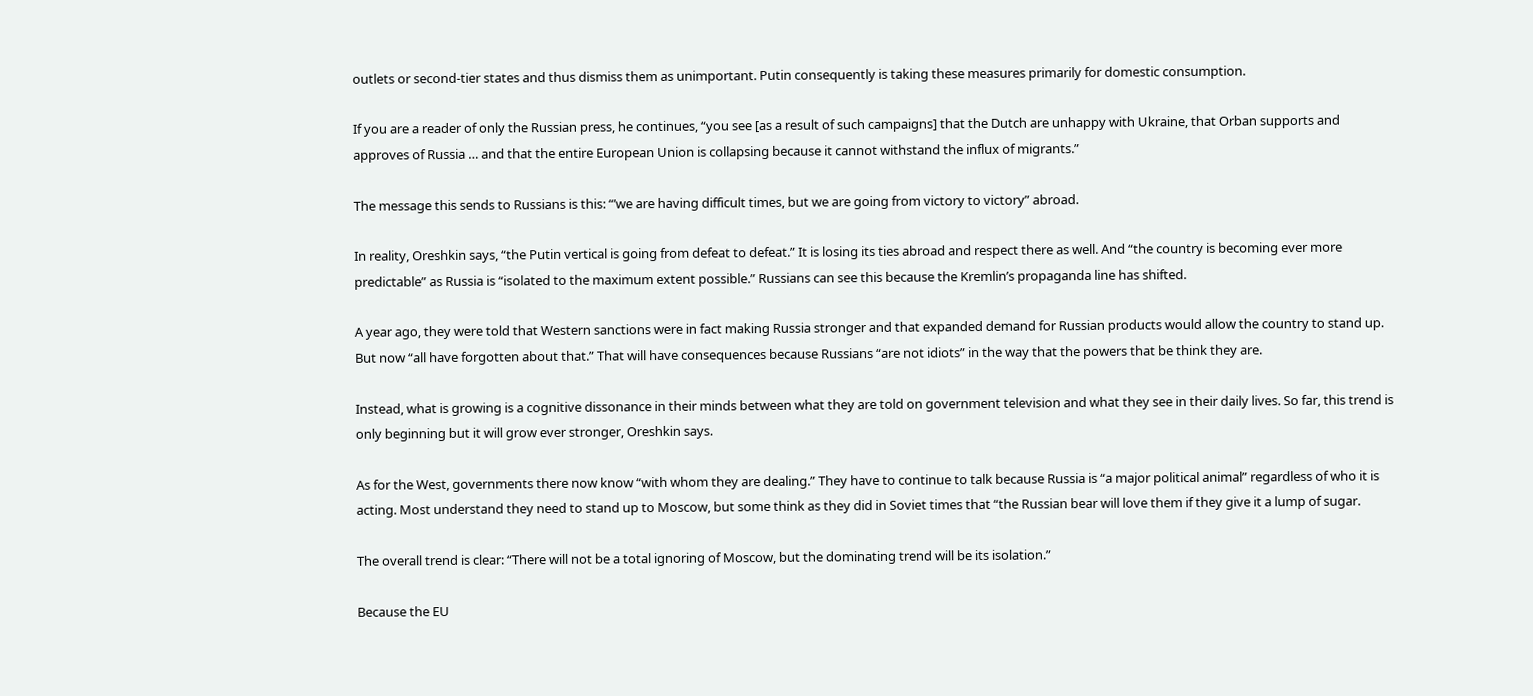outlets or second-tier states and thus dismiss them as unimportant. Putin consequently is taking these measures primarily for domestic consumption.

If you are a reader of only the Russian press, he continues, “you see [as a result of such campaigns] that the Dutch are unhappy with Ukraine, that Orban supports and approves of Russia … and that the entire European Union is collapsing because it cannot withstand the influx of migrants.”

The message this sends to Russians is this: “’we are having difficult times, but we are going from victory to victory” abroad.

In reality, Oreshkin says, “the Putin vertical is going from defeat to defeat.” It is losing its ties abroad and respect there as well. And “the country is becoming ever more predictable” as Russia is “isolated to the maximum extent possible.” Russians can see this because the Kremlin’s propaganda line has shifted.

A year ago, they were told that Western sanctions were in fact making Russia stronger and that expanded demand for Russian products would allow the country to stand up. But now “all have forgotten about that.” That will have consequences because Russians “are not idiots” in the way that the powers that be think they are.

Instead, what is growing is a cognitive dissonance in their minds between what they are told on government television and what they see in their daily lives. So far, this trend is only beginning but it will grow ever stronger, Oreshkin says.

As for the West, governments there now know “with whom they are dealing.” They have to continue to talk because Russia is “a major political animal” regardless of who it is acting. Most understand they need to stand up to Moscow, but some think as they did in Soviet times that “the Russian bear will love them if they give it a lump of sugar.

The overall trend is clear: “There will not be a total ignoring of Moscow, but the dominating trend will be its isolation.”

Because the EU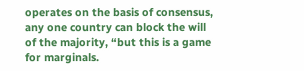operates on the basis of consensus, any one country can block the will of the majority, “but this is a game for marginals.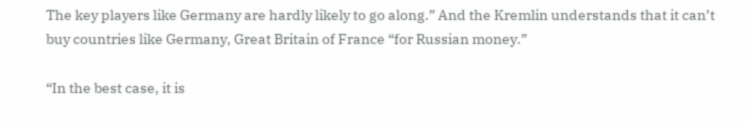The key players like Germany are hardly likely to go along.” And the Kremlin understands that it can’t buy countries like Germany, Great Britain of France “for Russian money.”

“In the best case, it is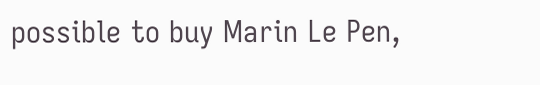possible to buy Marin Le Pen,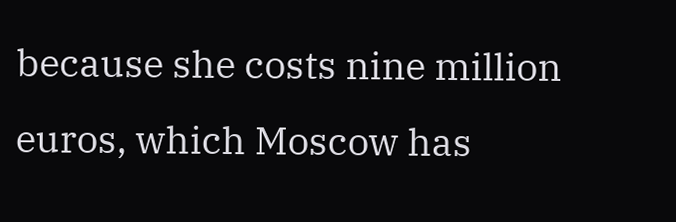because she costs nine million euros, which Moscow has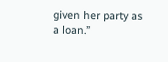given her party as a loan.”